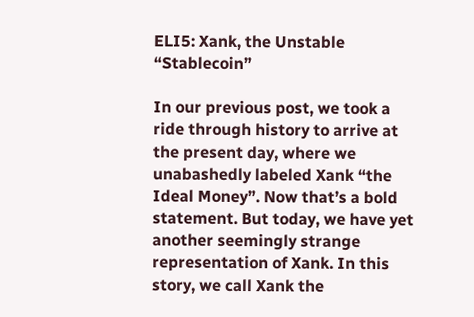ELI5: Xank, the Unstable “Stablecoin”

In our previous post, we took a ride through history to arrive at the present day, where we unabashedly labeled Xank “the Ideal Money”. Now that’s a bold statement. But today, we have yet another seemingly strange representation of Xank. In this story, we call Xank the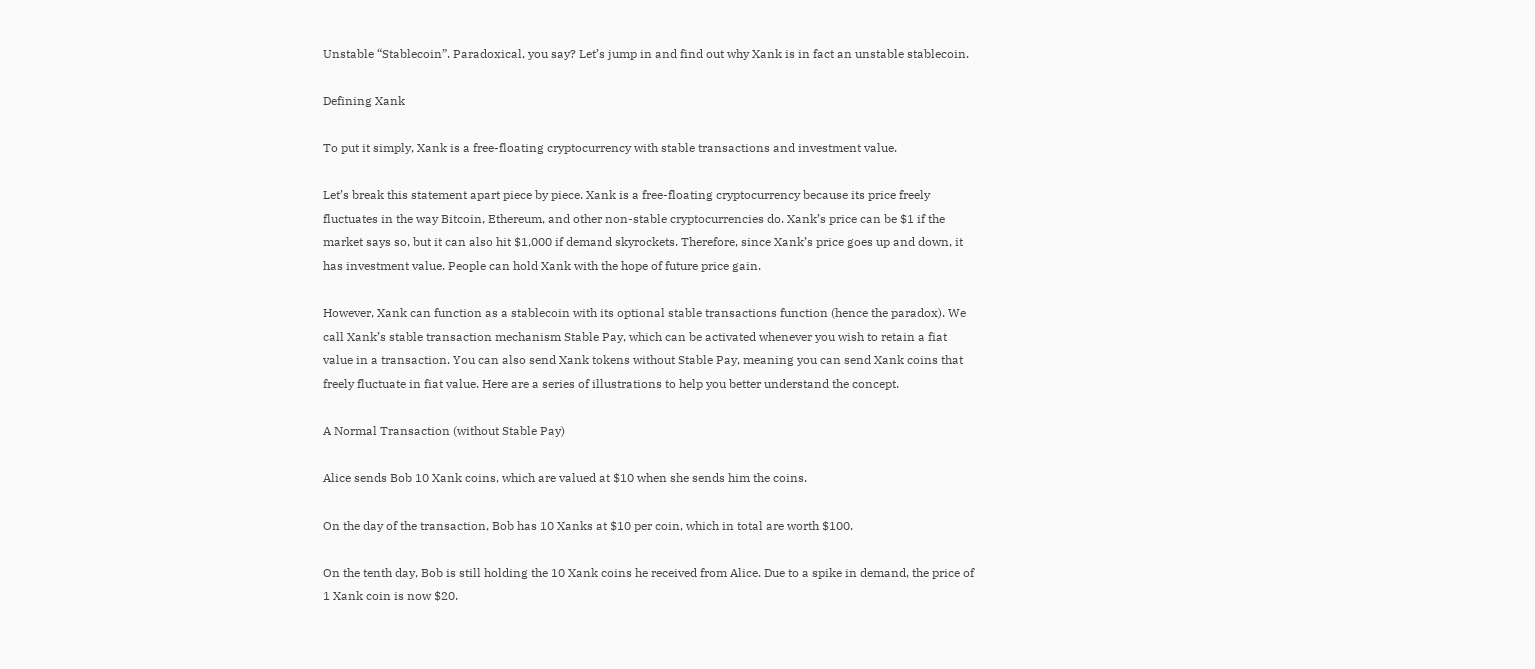Unstable “Stablecoin”. Paradoxical, you say? Let’s jump in and find out why Xank is in fact an unstable stablecoin.

Defining Xank

To put it simply, Xank is a free-floating cryptocurrency with stable transactions and investment value.

Let’s break this statement apart piece by piece. Xank is a free-floating cryptocurrency because its price freely fluctuates in the way Bitcoin, Ethereum, and other non-stable cryptocurrencies do. Xank’s price can be $1 if the market says so, but it can also hit $1,000 if demand skyrockets. Therefore, since Xank’s price goes up and down, it has investment value. People can hold Xank with the hope of future price gain.

However, Xank can function as a stablecoin with its optional stable transactions function (hence the paradox). We call Xank’s stable transaction mechanism Stable Pay, which can be activated whenever you wish to retain a fiat value in a transaction. You can also send Xank tokens without Stable Pay, meaning you can send Xank coins that freely fluctuate in fiat value. Here are a series of illustrations to help you better understand the concept.

A Normal Transaction (without Stable Pay)

Alice sends Bob 10 Xank coins, which are valued at $10 when she sends him the coins.

On the day of the transaction, Bob has 10 Xanks at $10 per coin, which in total are worth $100.

On the tenth day, Bob is still holding the 10 Xank coins he received from Alice. Due to a spike in demand, the price of 1 Xank coin is now $20.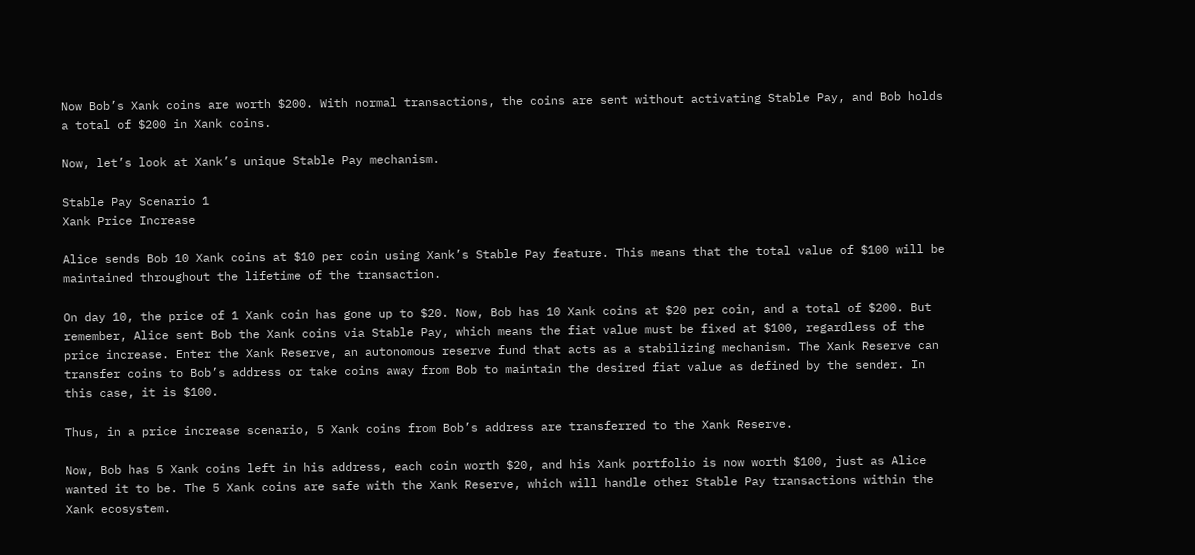Now Bob’s Xank coins are worth $200. With normal transactions, the coins are sent without activating Stable Pay, and Bob holds a total of $200 in Xank coins.

Now, let’s look at Xank’s unique Stable Pay mechanism.

Stable Pay Scenario 1
Xank Price Increase

Alice sends Bob 10 Xank coins at $10 per coin using Xank’s Stable Pay feature. This means that the total value of $100 will be maintained throughout the lifetime of the transaction.

On day 10, the price of 1 Xank coin has gone up to $20. Now, Bob has 10 Xank coins at $20 per coin, and a total of $200. But remember, Alice sent Bob the Xank coins via Stable Pay, which means the fiat value must be fixed at $100, regardless of the price increase. Enter the Xank Reserve, an autonomous reserve fund that acts as a stabilizing mechanism. The Xank Reserve can transfer coins to Bob’s address or take coins away from Bob to maintain the desired fiat value as defined by the sender. In this case, it is $100.

Thus, in a price increase scenario, 5 Xank coins from Bob’s address are transferred to the Xank Reserve.

Now, Bob has 5 Xank coins left in his address, each coin worth $20, and his Xank portfolio is now worth $100, just as Alice wanted it to be. The 5 Xank coins are safe with the Xank Reserve, which will handle other Stable Pay transactions within the Xank ecosystem.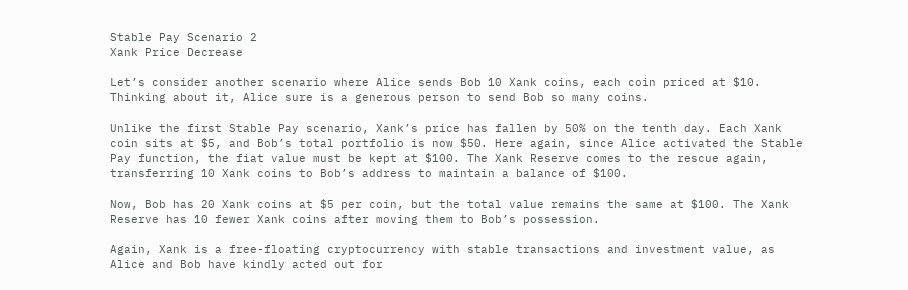Stable Pay Scenario 2
Xank Price Decrease

Let’s consider another scenario where Alice sends Bob 10 Xank coins, each coin priced at $10. Thinking about it, Alice sure is a generous person to send Bob so many coins.

Unlike the first Stable Pay scenario, Xank’s price has fallen by 50% on the tenth day. Each Xank coin sits at $5, and Bob’s total portfolio is now $50. Here again, since Alice activated the Stable Pay function, the fiat value must be kept at $100. The Xank Reserve comes to the rescue again, transferring 10 Xank coins to Bob’s address to maintain a balance of $100.

Now, Bob has 20 Xank coins at $5 per coin, but the total value remains the same at $100. The Xank Reserve has 10 fewer Xank coins after moving them to Bob’s possession.

Again, Xank is a free-floating cryptocurrency with stable transactions and investment value, as Alice and Bob have kindly acted out for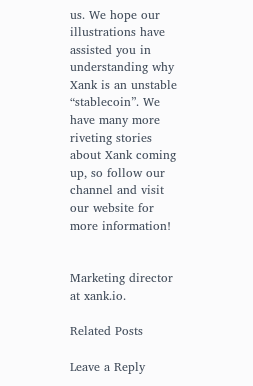us. We hope our illustrations have assisted you in understanding why Xank is an unstable “stablecoin”. We have many more riveting stories about Xank coming up, so follow our channel and visit our website for more information!


Marketing director at xank.io.

Related Posts

Leave a Reply